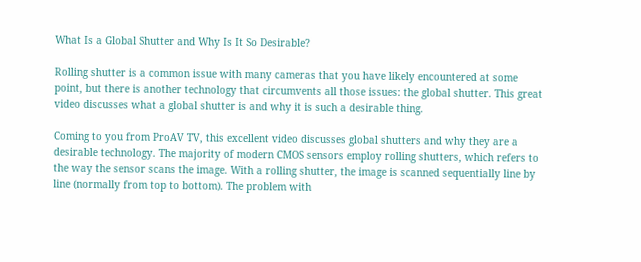What Is a Global Shutter and Why Is It So Desirable?

Rolling shutter is a common issue with many cameras that you have likely encountered at some point, but there is another technology that circumvents all those issues: the global shutter. This great video discusses what a global shutter is and why it is such a desirable thing.

Coming to you from ProAV TV, this excellent video discusses global shutters and why they are a desirable technology. The majority of modern CMOS sensors employ rolling shutters, which refers to the way the sensor scans the image. With a rolling shutter, the image is scanned sequentially line by line (normally from top to bottom). The problem with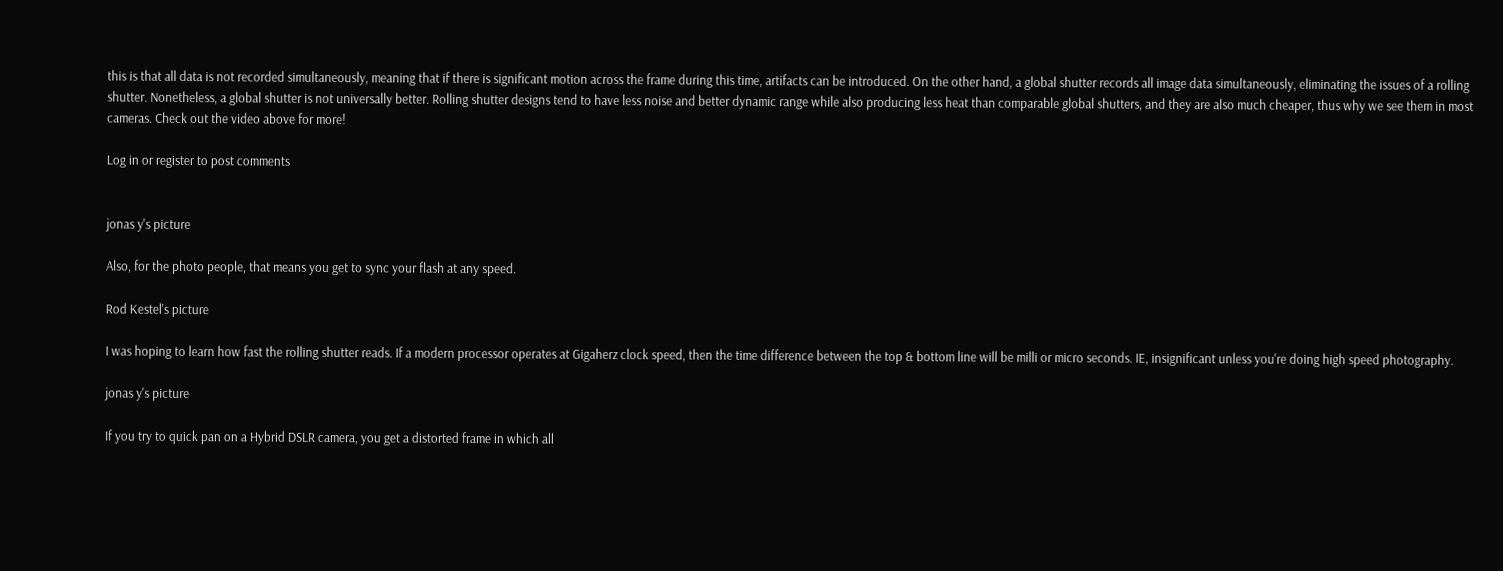this is that all data is not recorded simultaneously, meaning that if there is significant motion across the frame during this time, artifacts can be introduced. On the other hand, a global shutter records all image data simultaneously, eliminating the issues of a rolling shutter. Nonetheless, a global shutter is not universally better. Rolling shutter designs tend to have less noise and better dynamic range while also producing less heat than comparable global shutters, and they are also much cheaper, thus why we see them in most cameras. Check out the video above for more!

Log in or register to post comments


jonas y's picture

Also, for the photo people, that means you get to sync your flash at any speed.

Rod Kestel's picture

I was hoping to learn how fast the rolling shutter reads. If a modern processor operates at Gigaherz clock speed, then the time difference between the top & bottom line will be milli or micro seconds. IE, insignificant unless you're doing high speed photography.

jonas y's picture

If you try to quick pan on a Hybrid DSLR camera, you get a distorted frame in which all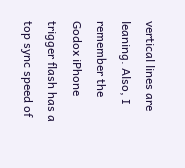vertical lines are leaning. Also, I remember the Godox iPhone trigger flash has a top sync speed of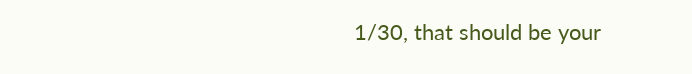1/30, that should be your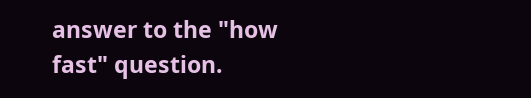answer to the "how fast" question.